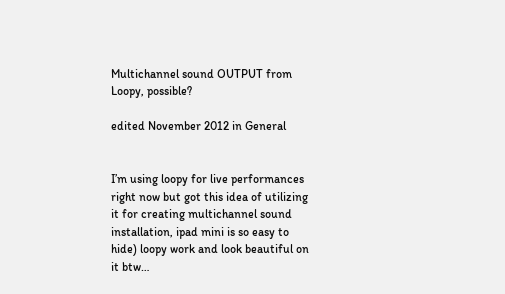Multichannel sound OUTPUT from Loopy, possible?

edited November 2012 in General


I’m using loopy for live performances right now but got this idea of utilizing it for creating multichannel sound installation, ipad mini is so easy to hide) loopy work and look beautiful on it btw…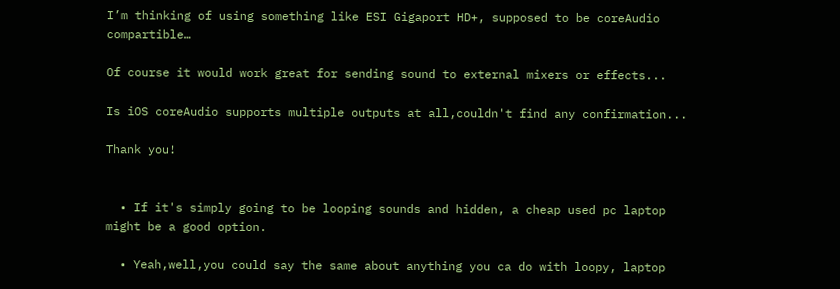I’m thinking of using something like ESI Gigaport HD+, supposed to be coreAudio compartible…

Of course it would work great for sending sound to external mixers or effects...

Is iOS coreAudio supports multiple outputs at all,couldn't find any confirmation...

Thank you!


  • If it's simply going to be looping sounds and hidden, a cheap used pc laptop might be a good option.

  • Yeah,well,you could say the same about anything you ca do with loopy, laptop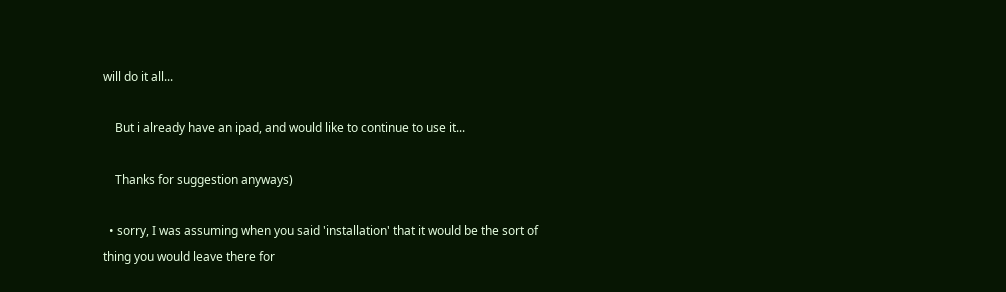will do it all...

    But i already have an ipad, and would like to continue to use it...

    Thanks for suggestion anyways)

  • sorry, I was assuming when you said 'installation' that it would be the sort of thing you would leave there for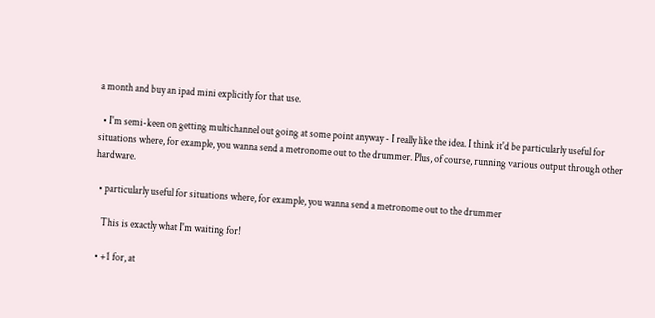a month and buy an ipad mini explicitly for that use.

  • I'm semi-keen on getting multichannel out going at some point anyway - I really like the idea. I think it'd be particularly useful for situations where, for example, you wanna send a metronome out to the drummer. Plus, of course, running various output through other hardware.

  • particularly useful for situations where, for example, you wanna send a metronome out to the drummer

    This is exactly what I'm waiting for!

  • +1 for, at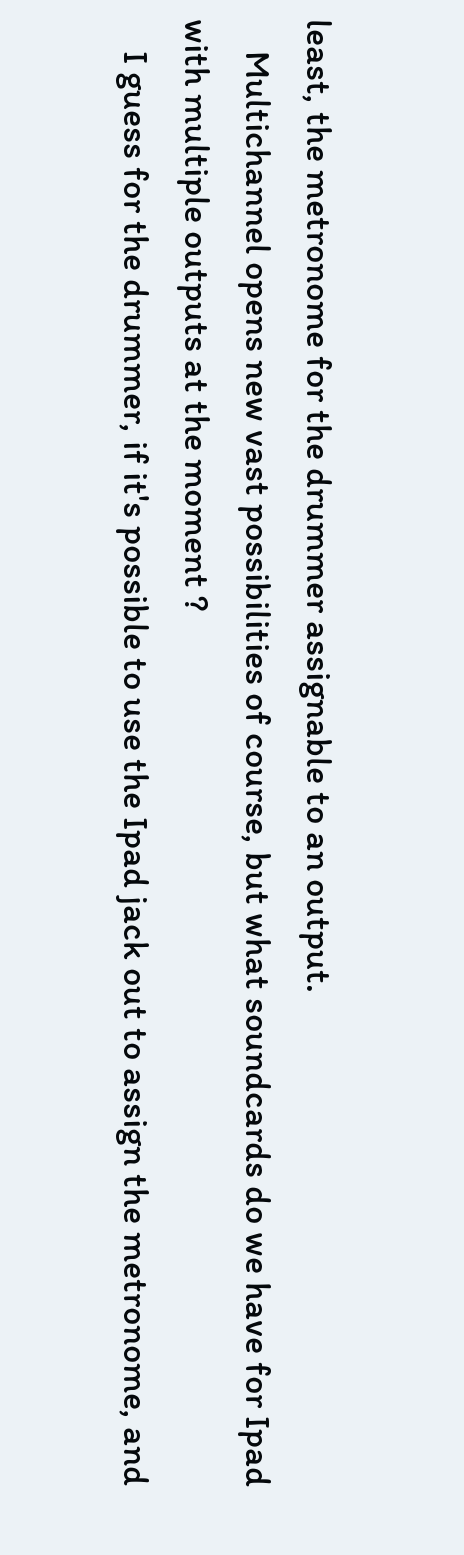least, the metronome for the drummer assignable to an output.
    Multichannel opens new vast possibilities of course, but what soundcards do we have for Ipad with multiple outputs at the moment ?
    I guess for the drummer, if it's possible to use the Ipad jack out to assign the metronome, and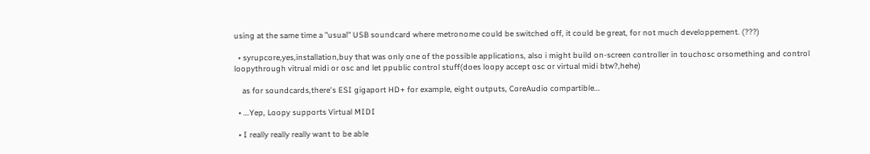using at the same time a "usual" USB soundcard where metronome could be switched off, it could be great, for not much developpement. (???)

  • syrupcore,yes,installation,buy that was only one of the possible applications, also i might build on-screen controller in touchosc orsomething and control loopythrough vitrual midi or osc and let ppublic control stuff(does loopy accept osc or virtual midi btw?,hehe)

    as for soundcards,there's ESI gigaport HD+ for example, eight outputs, CoreAudio compartible...

  • ...Yep, Loopy supports Virtual MIDI

  • I really really really want to be able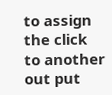to assign the click to another out put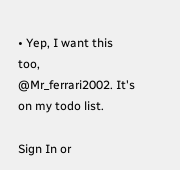• Yep, I want this too, @Mr_ferrari2002. It's on my todo list.

Sign In or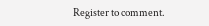Register to comment.